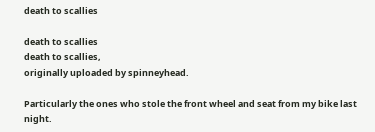death to scallies

death to scallies
death to scallies,
originally uploaded by spinneyhead.

Particularly the ones who stole the front wheel and seat from my bike last night.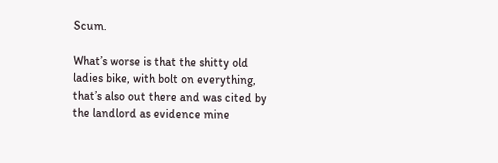Scum.

What’s worse is that the shitty old ladies bike, with bolt on everything, that’s also out there and was cited by the landlord as evidence mine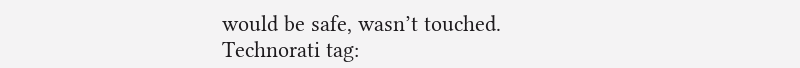would be safe, wasn’t touched.
Technorati tag: